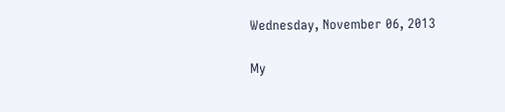Wednesday, November 06, 2013

My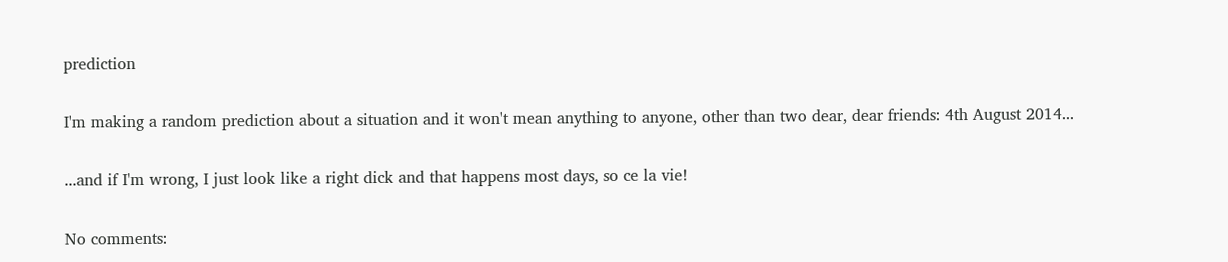prediction

I'm making a random prediction about a situation and it won't mean anything to anyone, other than two dear, dear friends: 4th August 2014...

...and if I'm wrong, I just look like a right dick and that happens most days, so ce la vie!

No comments: